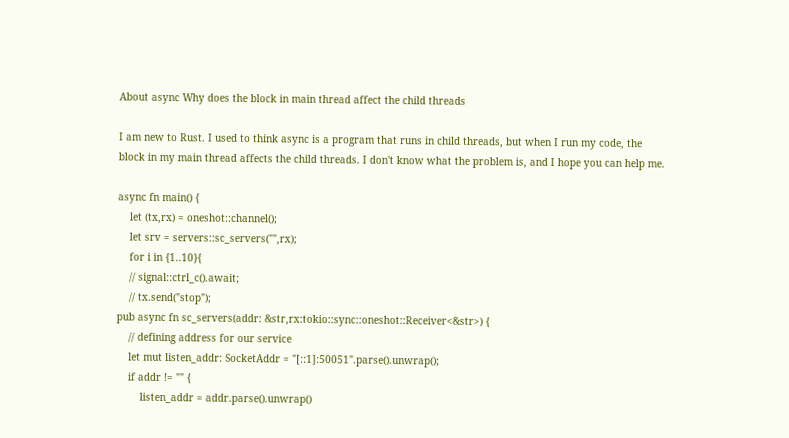About async Why does the block in main thread affect the child threads

I am new to Rust. I used to think async is a program that runs in child threads, but when I run my code, the block in my main thread affects the child threads. I don't know what the problem is, and I hope you can help me.

async fn main() {
    let (tx,rx) = oneshot::channel();
    let srv = servers::sc_servers("",rx);
    for i in {1..10}{
    // signal::ctrl_c().await;
    // tx.send("stop");
pub async fn sc_servers(addr: &str,rx:tokio::sync::oneshot::Receiver<&str>) {
    // defining address for our service
    let mut listen_addr: SocketAddr = "[::1]:50051".parse().unwrap();
    if addr != "" {
        listen_addr = addr.parse().unwrap()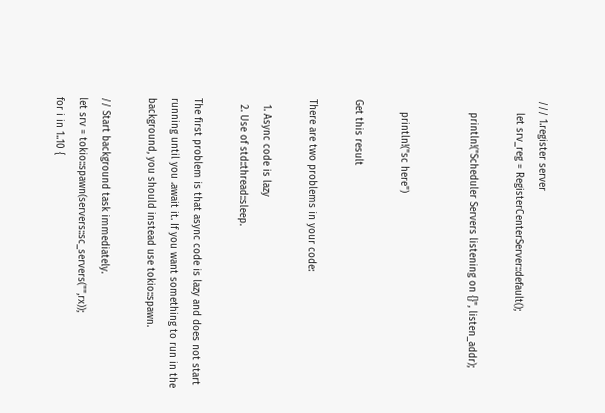/// 1.register server
    let srv_reg = RegisterCenterServer::default();

    println!("Scheduler Servers listening on {}", listen_addr);


    println!("sc here")

Get this result

There are two problems in your code:

  1. Async code is lazy
  2. Use of std::thread::sleep.

The first problem is that async code is lazy and does not start running until you .await it. If you want something to run in the background, you should instead use tokio::spawn.

// Start background task immediately.
let srv = tokio::spawn(servers::sc_servers("",rx));
for i in 1..10 {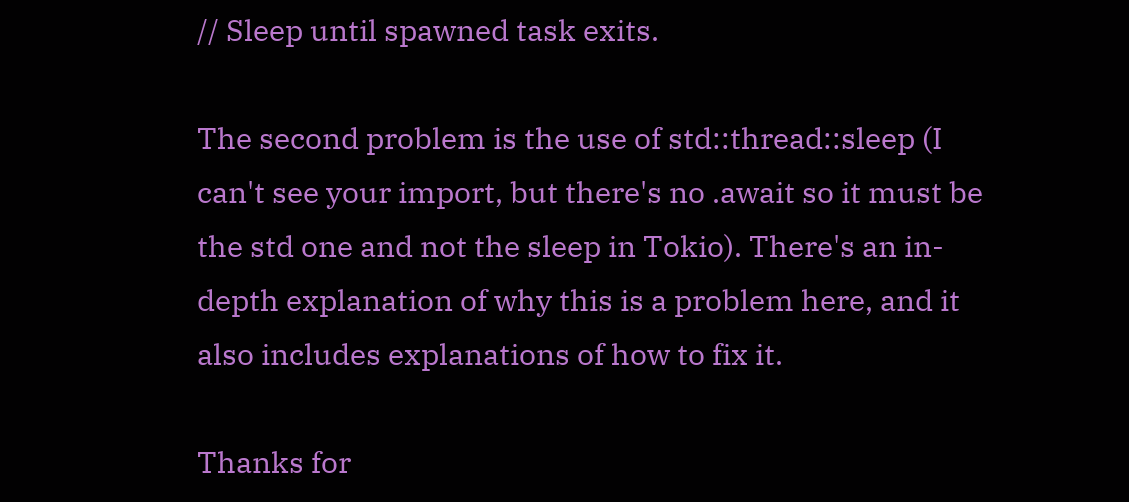// Sleep until spawned task exits.

The second problem is the use of std::thread::sleep (I can't see your import, but there's no .await so it must be the std one and not the sleep in Tokio). There's an in-depth explanation of why this is a problem here, and it also includes explanations of how to fix it.

Thanks for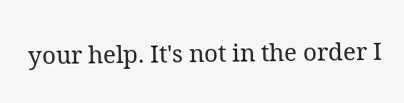your help. It's not in the order I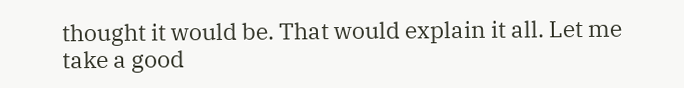thought it would be. That would explain it all. Let me take a good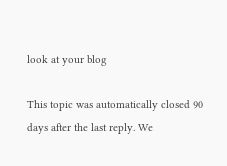look at your blog

This topic was automatically closed 90 days after the last reply. We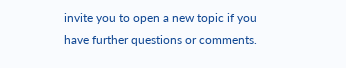invite you to open a new topic if you have further questions or comments.